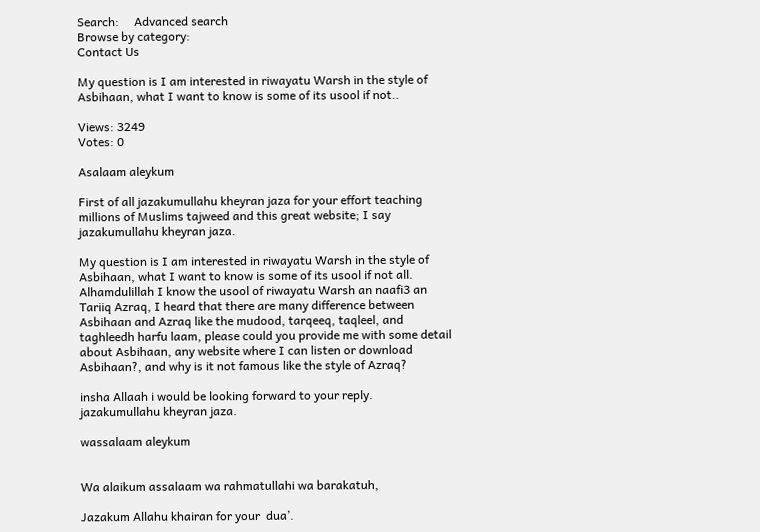Search:     Advanced search
Browse by category:
Contact Us

My question is I am interested in riwayatu Warsh in the style of Asbihaan, what I want to know is some of its usool if not..

Views: 3249
Votes: 0

Asalaam aleykum

First of all jazakumullahu kheyran jaza for your effort teaching millions of Muslims tajweed and this great website; I say jazakumullahu kheyran jaza.

My question is I am interested in riwayatu Warsh in the style of Asbihaan, what I want to know is some of its usool if not all.  Alhamdulillah I know the usool of riwayatu Warsh an naafi3 an Tariiq Azraq, I heard that there are many difference between Asbihaan and Azraq like the mudood, tarqeeq, taqleel, and taghleedh harfu laam, please could you provide me with some detail about Asbihaan, any website where I can listen or download Asbihaan?, and why is it not famous like the style of Azraq?

insha Allaah i would be looking forward to your reply.  jazakumullahu kheyran jaza.

wassalaam aleykum


Wa alaikum assalaam wa rahmatullahi wa barakatuh,

Jazakum Allahu khairan for your  dua’.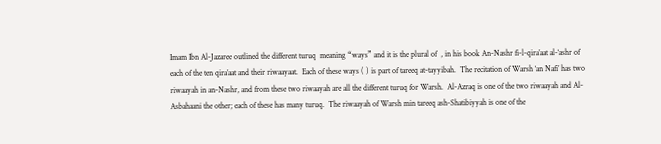Imam Ibn Al-Jazaree outlined the different turuq  meaning “ways” and it is the plural of  , in his book An-Nashr fi-l-qira’aat al-‘ashr of each of the ten qira’aat and their riwaayaat.  Each of these ways ( ) is part of tareeq at-tayyibah.  The recitation of Warsh ‘an Nafi’ has two riwaayah in an-Nashr, and from these two riwaayah are all the different turuq for Warsh.  Al-Azraq is one of the two riwaayah and Al-Asbahaani the other; each of these has many turuq.  The riwaayah of Warsh min tareeq ash-Shatibiyyah is one of the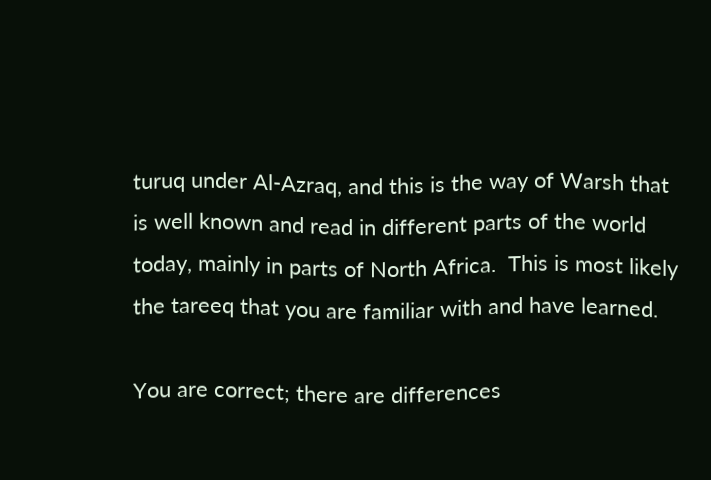turuq under Al-Azraq, and this is the way of Warsh that is well known and read in different parts of the world today, mainly in parts of North Africa.  This is most likely the tareeq that you are familiar with and have learned.

You are correct; there are differences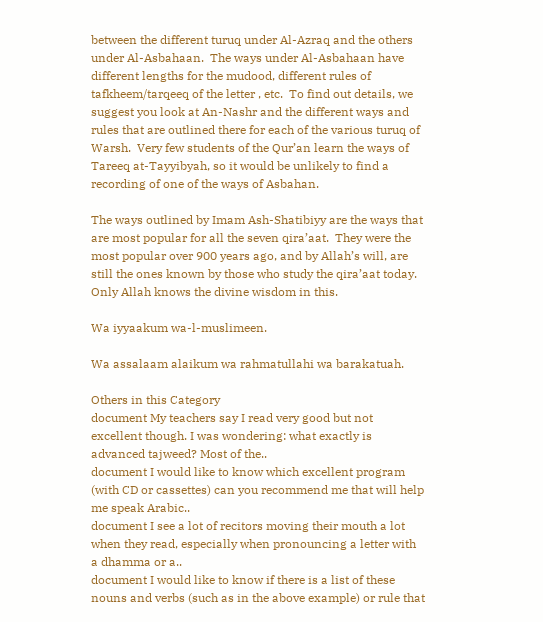between the different turuq under Al-Azraq and the others under Al-Asbahaan.  The ways under Al-Asbahaan have different lengths for the mudood, different rules of tafkheem/tarqeeq of the letter , etc.  To find out details, we suggest you look at An-Nashr and the different ways and rules that are outlined there for each of the various turuq of Warsh.  Very few students of the Qur’an learn the ways of Tareeq at-Tayyibyah, so it would be unlikely to find a recording of one of the ways of Asbahan.

The ways outlined by Imam Ash-Shatibiyy are the ways that are most popular for all the seven qira’aat.  They were the most popular over 900 years ago, and by Allah’s will, are still the ones known by those who study the qira’aat today.  Only Allah knows the divine wisdom in this.

Wa iyyaakum wa-l-muslimeen.

Wa assalaam alaikum wa rahmatullahi wa barakatuah.

Others in this Category
document My teachers say I read very good but not excellent though. I was wondering: what exactly is advanced tajweed? Most of the..
document I would like to know which excellent program (with CD or cassettes) can you recommend me that will help me speak Arabic..
document I see a lot of recitors moving their mouth a lot when they read, especially when pronouncing a letter with a dhamma or a..
document I would like to know if there is a list of these nouns and verbs (such as in the above example) or rule that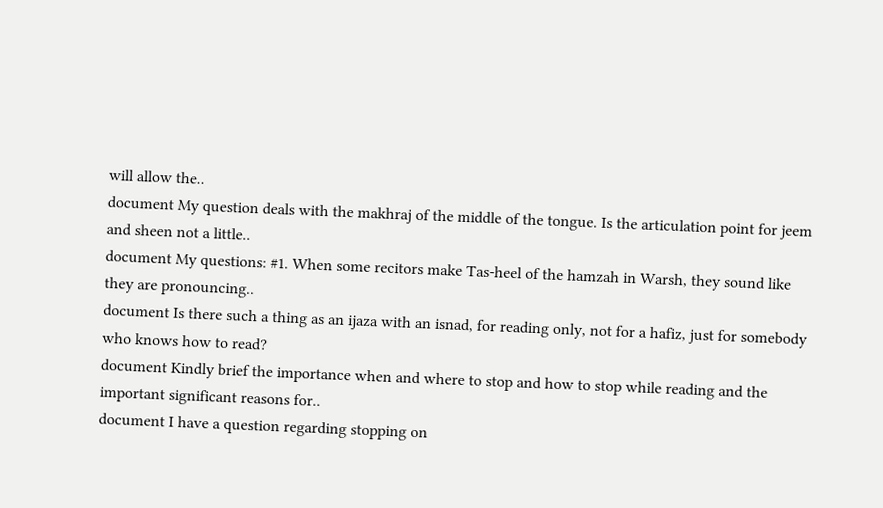will allow the..
document My question deals with the makhraj of the middle of the tongue. Is the articulation point for jeem and sheen not a little..
document My questions: #1. When some recitors make Tas-heel of the hamzah in Warsh, they sound like they are pronouncing..
document Is there such a thing as an ijaza with an isnad, for reading only, not for a hafiz, just for somebody who knows how to read?
document Kindly brief the importance when and where to stop and how to stop while reading and the important significant reasons for..
document I have a question regarding stopping on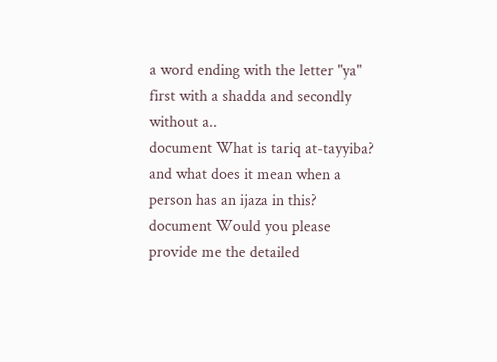a word ending with the letter "ya" first with a shadda and secondly without a..
document What is tariq at-tayyiba? and what does it mean when a person has an ijaza in this?
document Would you please provide me the detailed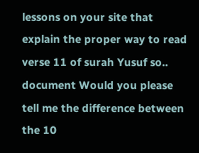lessons on your site that explain the proper way to read verse 11 of surah Yusuf so..
document Would you please tell me the difference between the 10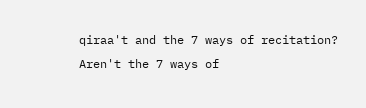qiraa't and the 7 ways of recitation? Aren't the 7 ways of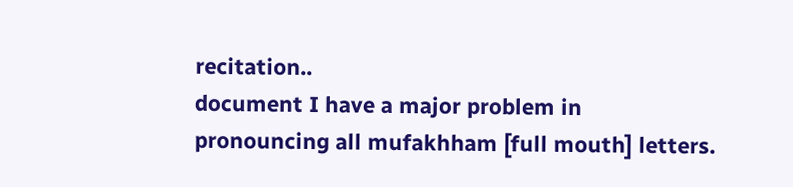recitation..
document I have a major problem in pronouncing all mufakhham [full mouth] letters.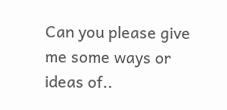Can you please give me some ways or ideas of..